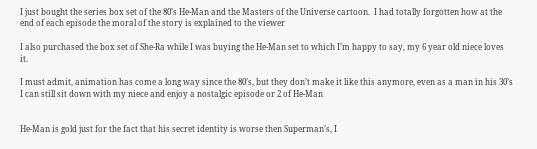I just bought the series box set of the 80’s He-Man and the Masters of the Universe cartoon.  I had totally forgotten how at the end of each episode the moral of the story is explained to the viewer

I also purchased the box set of She-Ra while I was buying the He-Man set to which I’m happy to say, my 6 year old niece loves it.

I must admit, animation has come a long way since the 80’s, but they don’t make it like this anymore, even as a man in his 30’s I can still sit down with my niece and enjoy a nostalgic episode or 2 of He-Man


He-Man is gold just for the fact that his secret identity is worse then Superman’s, I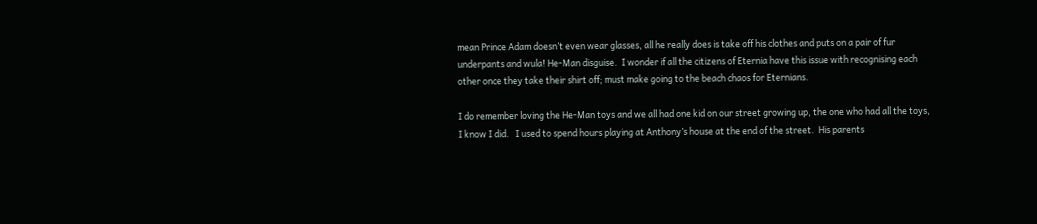mean Prince Adam doesn’t even wear glasses, all he really does is take off his clothes and puts on a pair of fur underpants and wula! He-Man disguise.  I wonder if all the citizens of Eternia have this issue with recognising each other once they take their shirt off; must make going to the beach chaos for Eternians.

I do remember loving the He-Man toys and we all had one kid on our street growing up, the one who had all the toys, I know I did.   I used to spend hours playing at Anthony’s house at the end of the street.  His parents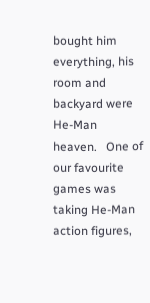bought him everything, his room and backyard were He-Man heaven.   One of our favourite games was taking He-Man action figures,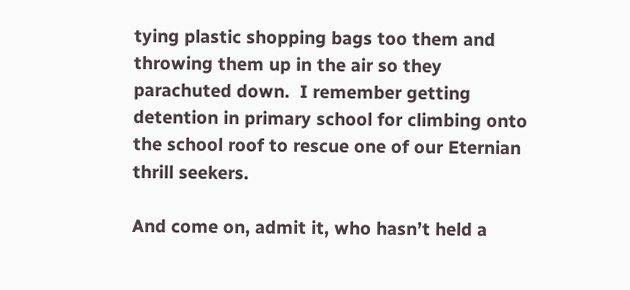tying plastic shopping bags too them and throwing them up in the air so they parachuted down.  I remember getting detention in primary school for climbing onto the school roof to rescue one of our Eternian thrill seekers.

And come on, admit it, who hasn’t held a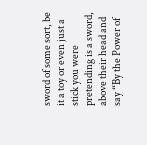sword of some sort, be it a toy or even just a stick you were pretending is a sword, above their head and say “By the Power of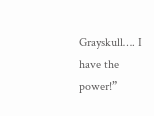Grayskull…. I have the power!”